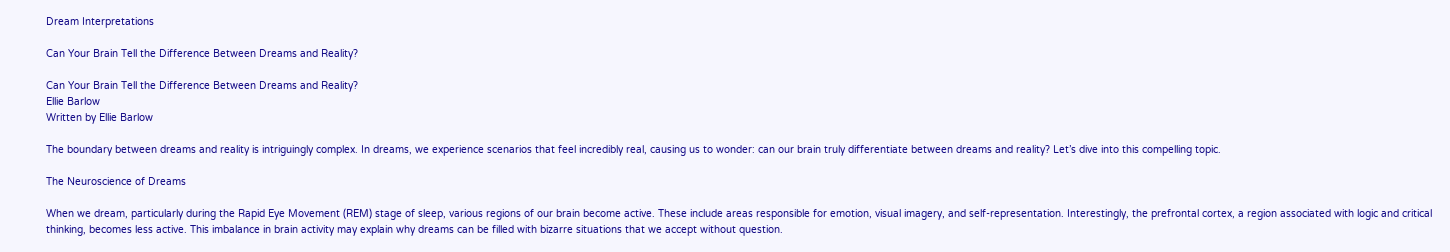Dream Interpretations

Can Your Brain Tell the Difference Between Dreams and Reality?

Can Your Brain Tell the Difference Between Dreams and Reality?
Ellie Barlow
Written by Ellie Barlow

The boundary between dreams and reality is intriguingly complex. In dreams, we experience scenarios that feel incredibly real, causing us to wonder: can our brain truly differentiate between dreams and reality? Let’s dive into this compelling topic.

The Neuroscience of Dreams

When we dream, particularly during the Rapid Eye Movement (REM) stage of sleep, various regions of our brain become active. These include areas responsible for emotion, visual imagery, and self-representation. Interestingly, the prefrontal cortex, a region associated with logic and critical thinking, becomes less active. This imbalance in brain activity may explain why dreams can be filled with bizarre situations that we accept without question.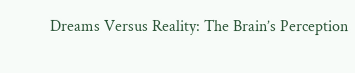Dreams Versus Reality: The Brain’s Perception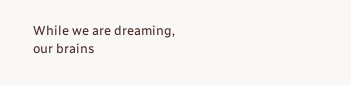While we are dreaming, our brains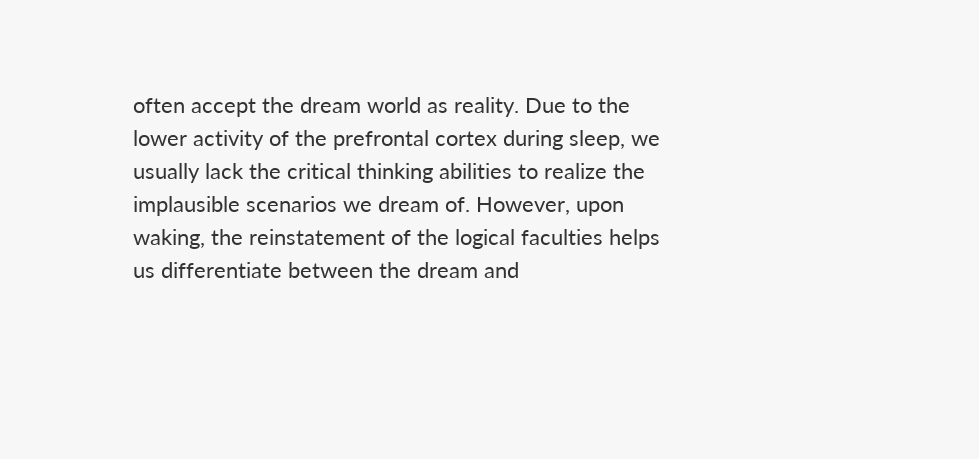often accept the dream world as reality. Due to the lower activity of the prefrontal cortex during sleep, we usually lack the critical thinking abilities to realize the implausible scenarios we dream of. However, upon waking, the reinstatement of the logical faculties helps us differentiate between the dream and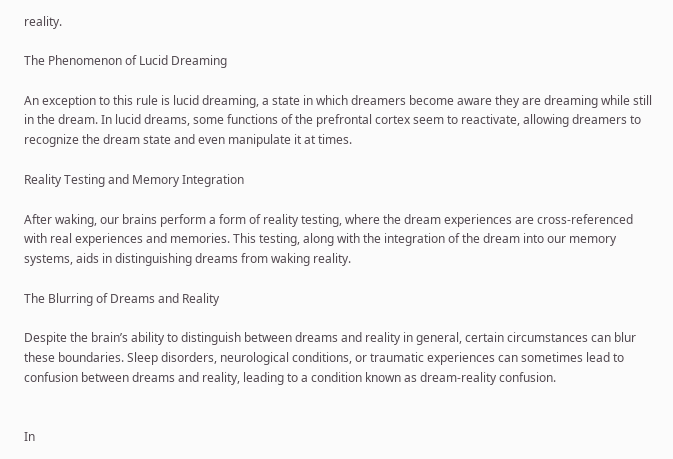reality.

The Phenomenon of Lucid Dreaming

An exception to this rule is lucid dreaming, a state in which dreamers become aware they are dreaming while still in the dream. In lucid dreams, some functions of the prefrontal cortex seem to reactivate, allowing dreamers to recognize the dream state and even manipulate it at times.

Reality Testing and Memory Integration

After waking, our brains perform a form of reality testing, where the dream experiences are cross-referenced with real experiences and memories. This testing, along with the integration of the dream into our memory systems, aids in distinguishing dreams from waking reality.

The Blurring of Dreams and Reality

Despite the brain’s ability to distinguish between dreams and reality in general, certain circumstances can blur these boundaries. Sleep disorders, neurological conditions, or traumatic experiences can sometimes lead to confusion between dreams and reality, leading to a condition known as dream-reality confusion.


In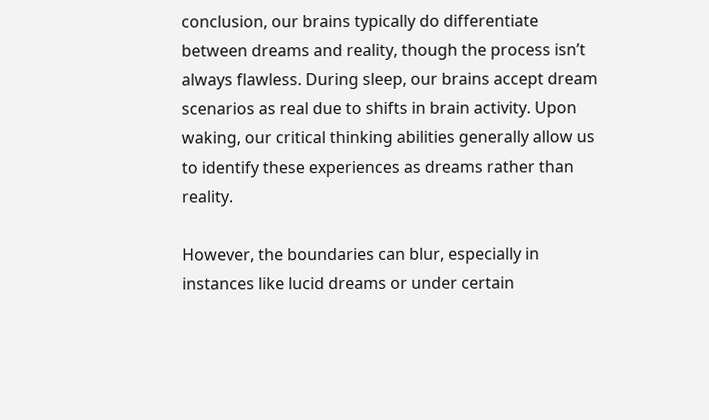conclusion, our brains typically do differentiate between dreams and reality, though the process isn’t always flawless. During sleep, our brains accept dream scenarios as real due to shifts in brain activity. Upon waking, our critical thinking abilities generally allow us to identify these experiences as dreams rather than reality.

However, the boundaries can blur, especially in instances like lucid dreams or under certain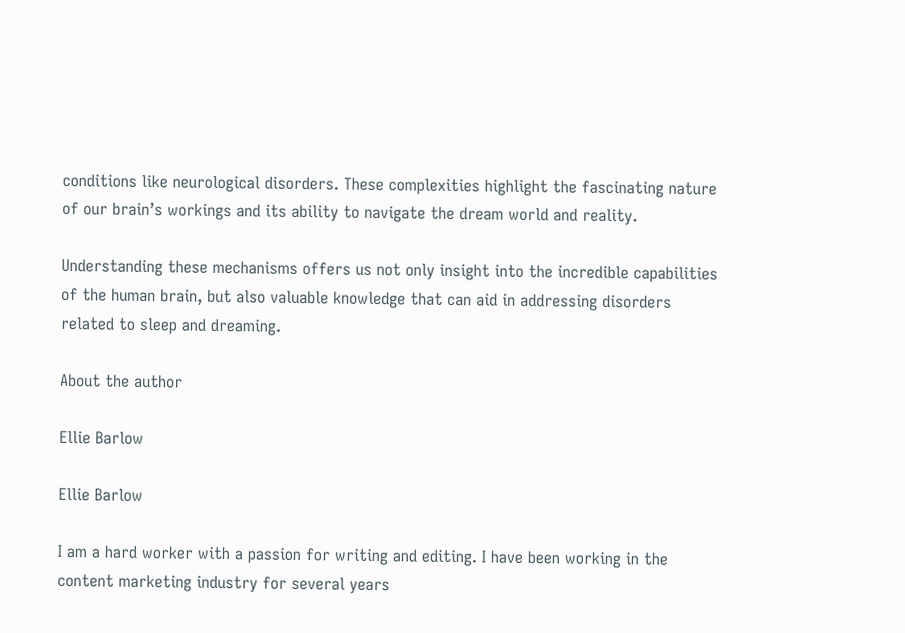conditions like neurological disorders. These complexities highlight the fascinating nature of our brain’s workings and its ability to navigate the dream world and reality.

Understanding these mechanisms offers us not only insight into the incredible capabilities of the human brain, but also valuable knowledge that can aid in addressing disorders related to sleep and dreaming.

About the author

Ellie Barlow

Ellie Barlow

I am a hard worker with a passion for writing and editing. I have been working in the content marketing industry for several years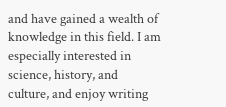and have gained a wealth of knowledge in this field. I am especially interested in science, history, and culture, and enjoy writing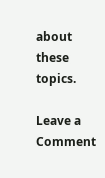about these topics.

Leave a Comment